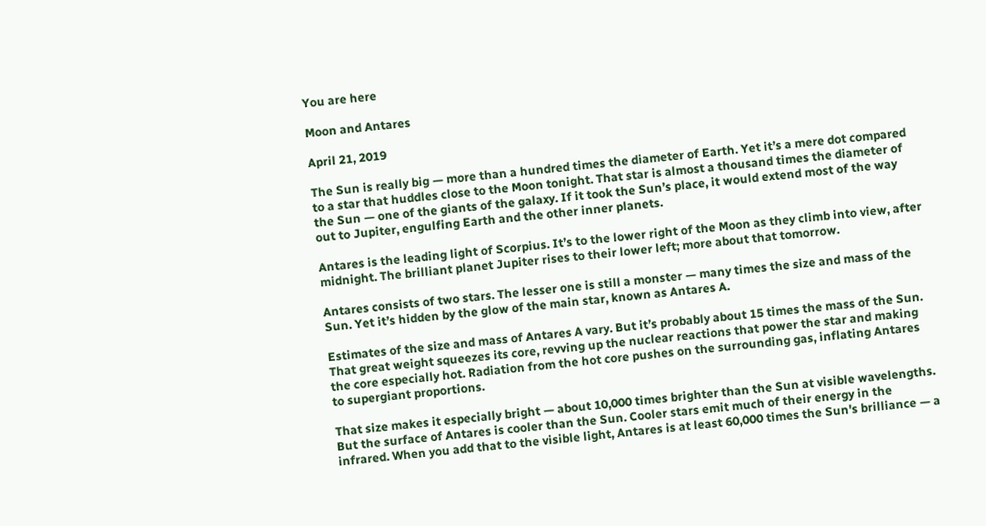You are here

Moon and Antares

April 21, 2019

The Sun is really big — more than a hundred times the diameter of Earth. Yet it’s a mere dot compared to a star that huddles close to the Moon tonight. That star is almost a thousand times the diameter of the Sun — one of the giants of the galaxy. If it took the Sun’s place, it would extend most of the way out to Jupiter, engulfing Earth and the other inner planets.

Antares is the leading light of Scorpius. It’s to the lower right of the Moon as they climb into view, after midnight. The brilliant planet Jupiter rises to their lower left; more about that tomorrow.

Antares consists of two stars. The lesser one is still a monster — many times the size and mass of the Sun. Yet it’s hidden by the glow of the main star, known as Antares A.

Estimates of the size and mass of Antares A vary. But it’s probably about 15 times the mass of the Sun. That great weight squeezes its core, revving up the nuclear reactions that power the star and making the core especially hot. Radiation from the hot core pushes on the surrounding gas, inflating Antares to supergiant proportions.

That size makes it especially bright — about 10,000 times brighter than the Sun at visible wavelengths. But the surface of Antares is cooler than the Sun. Cooler stars emit much of their energy in the infrared. When you add that to the visible light, Antares is at least 60,000 times the Sun's brilliance — a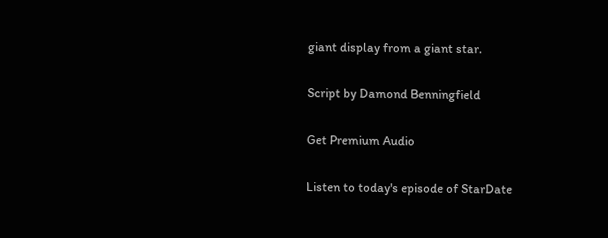giant display from a giant star.

Script by Damond Benningfield

Get Premium Audio

Listen to today's episode of StarDate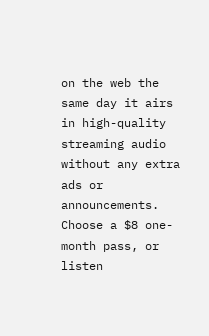on the web the same day it airs in high-quality streaming audio without any extra ads or announcements. Choose a $8 one-month pass, or listen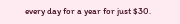every day for a year for just $30.